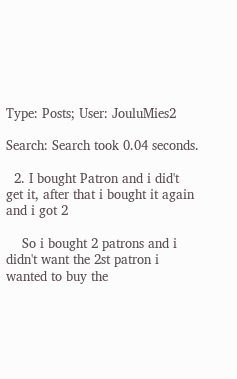Type: Posts; User: JouluMies2

Search: Search took 0.04 seconds.

  2. I bought Patron and i did't get it, after that i bought it again and i got 2

    So i bought 2 patrons and i didn't want the 2st patron i wanted to buy the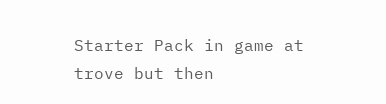Starter Pack in game at trove but then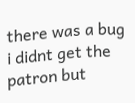there was a bug i didnt get the patron but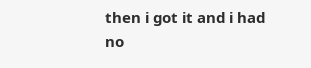then i got it and i had no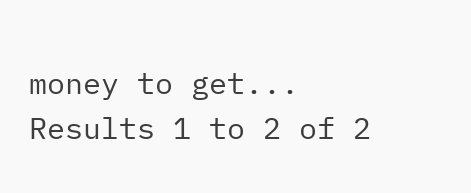money to get...
Results 1 to 2 of 2